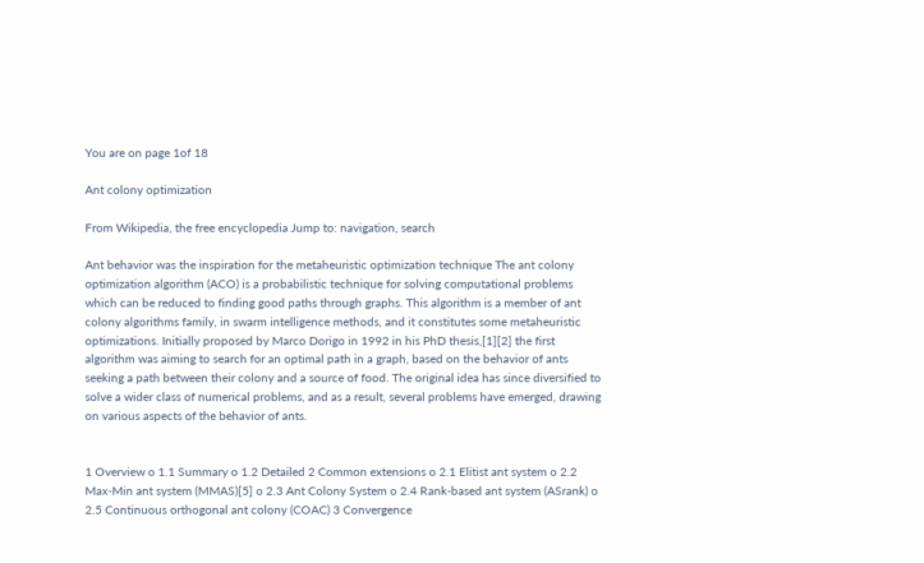You are on page 1of 18

Ant colony optimization

From Wikipedia, the free encyclopedia Jump to: navigation, search

Ant behavior was the inspiration for the metaheuristic optimization technique The ant colony optimization algorithm (ACO) is a probabilistic technique for solving computational problems which can be reduced to finding good paths through graphs. This algorithm is a member of ant colony algorithms family, in swarm intelligence methods, and it constitutes some metaheuristic optimizations. Initially proposed by Marco Dorigo in 1992 in his PhD thesis,[1][2] the first algorithm was aiming to search for an optimal path in a graph, based on the behavior of ants seeking a path between their colony and a source of food. The original idea has since diversified to solve a wider class of numerical problems, and as a result, several problems have emerged, drawing on various aspects of the behavior of ants.


1 Overview o 1.1 Summary o 1.2 Detailed 2 Common extensions o 2.1 Elitist ant system o 2.2 Max-Min ant system (MMAS)[5] o 2.3 Ant Colony System o 2.4 Rank-based ant system (ASrank) o 2.5 Continuous orthogonal ant colony (COAC) 3 Convergence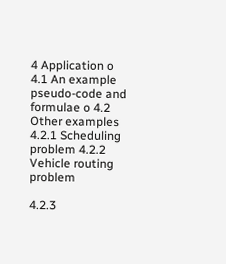4 Application o 4.1 An example pseudo-code and formulae o 4.2 Other examples 4.2.1 Scheduling problem 4.2.2 Vehicle routing problem

4.2.3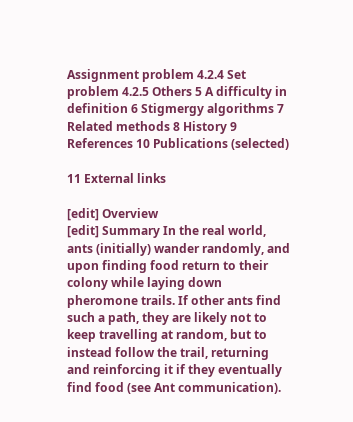Assignment problem 4.2.4 Set problem 4.2.5 Others 5 A difficulty in definition 6 Stigmergy algorithms 7 Related methods 8 History 9 References 10 Publications (selected)

11 External links

[edit] Overview
[edit] Summary In the real world, ants (initially) wander randomly, and upon finding food return to their colony while laying down pheromone trails. If other ants find such a path, they are likely not to keep travelling at random, but to instead follow the trail, returning and reinforcing it if they eventually find food (see Ant communication).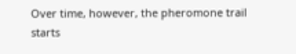Over time, however, the pheromone trail starts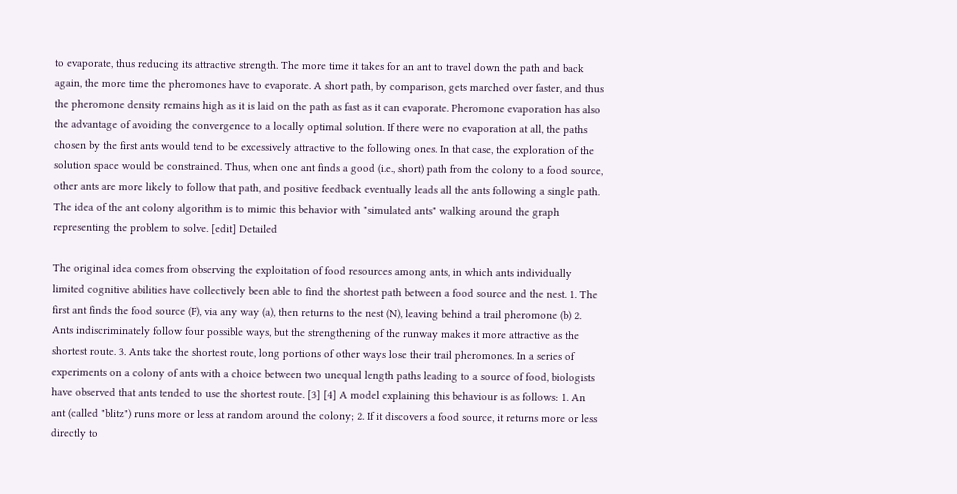to evaporate, thus reducing its attractive strength. The more time it takes for an ant to travel down the path and back again, the more time the pheromones have to evaporate. A short path, by comparison, gets marched over faster, and thus the pheromone density remains high as it is laid on the path as fast as it can evaporate. Pheromone evaporation has also the advantage of avoiding the convergence to a locally optimal solution. If there were no evaporation at all, the paths chosen by the first ants would tend to be excessively attractive to the following ones. In that case, the exploration of the solution space would be constrained. Thus, when one ant finds a good (i.e., short) path from the colony to a food source, other ants are more likely to follow that path, and positive feedback eventually leads all the ants following a single path. The idea of the ant colony algorithm is to mimic this behavior with "simulated ants" walking around the graph representing the problem to solve. [edit] Detailed

The original idea comes from observing the exploitation of food resources among ants, in which ants individually limited cognitive abilities have collectively been able to find the shortest path between a food source and the nest. 1. The first ant finds the food source (F), via any way (a), then returns to the nest (N), leaving behind a trail pheromone (b) 2. Ants indiscriminately follow four possible ways, but the strengthening of the runway makes it more attractive as the shortest route. 3. Ants take the shortest route, long portions of other ways lose their trail pheromones. In a series of experiments on a colony of ants with a choice between two unequal length paths leading to a source of food, biologists have observed that ants tended to use the shortest route. [3] [4] A model explaining this behaviour is as follows: 1. An ant (called "blitz") runs more or less at random around the colony; 2. If it discovers a food source, it returns more or less directly to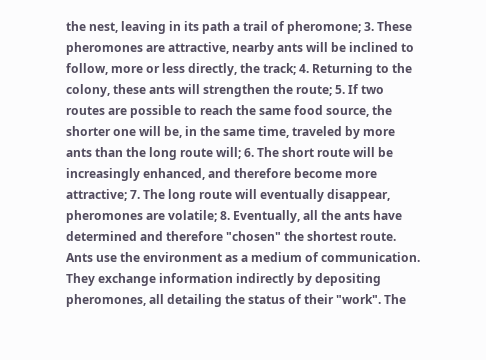the nest, leaving in its path a trail of pheromone; 3. These pheromones are attractive, nearby ants will be inclined to follow, more or less directly, the track; 4. Returning to the colony, these ants will strengthen the route; 5. If two routes are possible to reach the same food source, the shorter one will be, in the same time, traveled by more ants than the long route will; 6. The short route will be increasingly enhanced, and therefore become more attractive; 7. The long route will eventually disappear, pheromones are volatile; 8. Eventually, all the ants have determined and therefore "chosen" the shortest route. Ants use the environment as a medium of communication. They exchange information indirectly by depositing pheromones, all detailing the status of their "work". The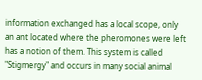information exchanged has a local scope, only an ant located where the pheromones were left has a notion of them. This system is called "Stigmergy" and occurs in many social animal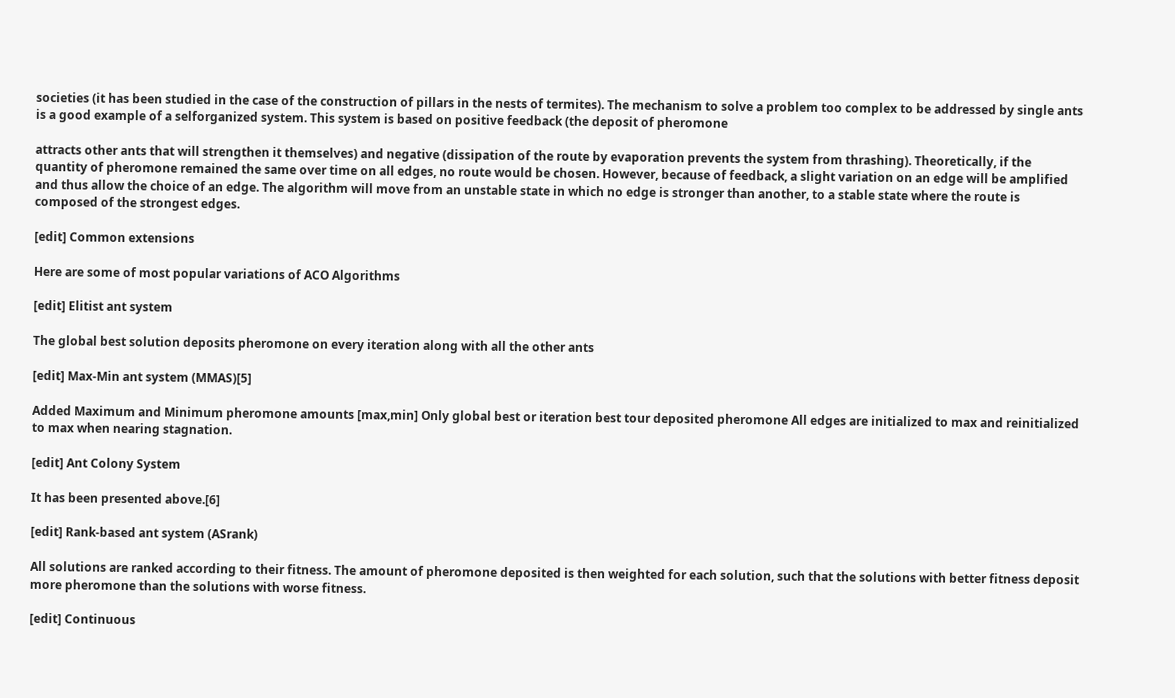societies (it has been studied in the case of the construction of pillars in the nests of termites). The mechanism to solve a problem too complex to be addressed by single ants is a good example of a selforganized system. This system is based on positive feedback (the deposit of pheromone

attracts other ants that will strengthen it themselves) and negative (dissipation of the route by evaporation prevents the system from thrashing). Theoretically, if the quantity of pheromone remained the same over time on all edges, no route would be chosen. However, because of feedback, a slight variation on an edge will be amplified and thus allow the choice of an edge. The algorithm will move from an unstable state in which no edge is stronger than another, to a stable state where the route is composed of the strongest edges.

[edit] Common extensions

Here are some of most popular variations of ACO Algorithms

[edit] Elitist ant system

The global best solution deposits pheromone on every iteration along with all the other ants

[edit] Max-Min ant system (MMAS)[5]

Added Maximum and Minimum pheromone amounts [max,min] Only global best or iteration best tour deposited pheromone All edges are initialized to max and reinitialized to max when nearing stagnation.

[edit] Ant Colony System

It has been presented above.[6]

[edit] Rank-based ant system (ASrank)

All solutions are ranked according to their fitness. The amount of pheromone deposited is then weighted for each solution, such that the solutions with better fitness deposit more pheromone than the solutions with worse fitness.

[edit] Continuous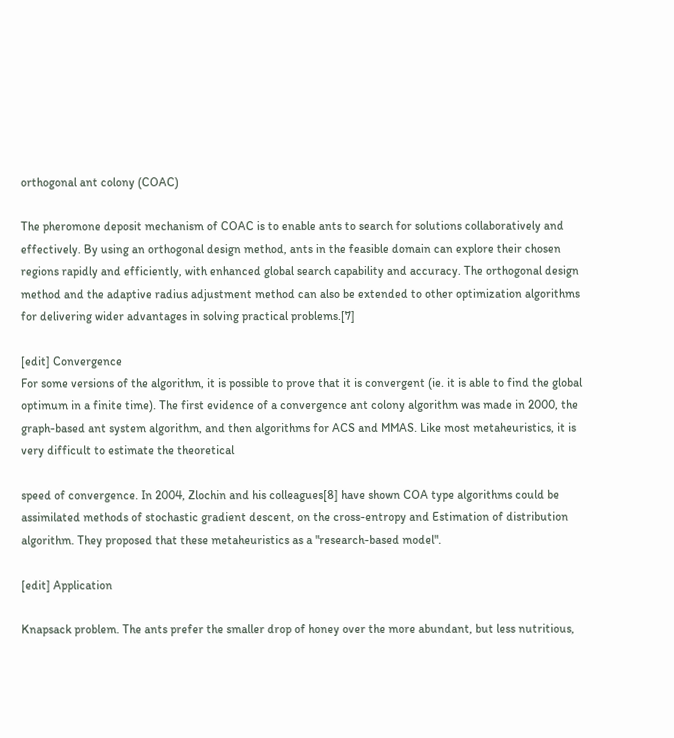orthogonal ant colony (COAC)

The pheromone deposit mechanism of COAC is to enable ants to search for solutions collaboratively and effectively. By using an orthogonal design method, ants in the feasible domain can explore their chosen regions rapidly and efficiently, with enhanced global search capability and accuracy. The orthogonal design method and the adaptive radius adjustment method can also be extended to other optimization algorithms for delivering wider advantages in solving practical problems.[7]

[edit] Convergence
For some versions of the algorithm, it is possible to prove that it is convergent (ie. it is able to find the global optimum in a finite time). The first evidence of a convergence ant colony algorithm was made in 2000, the graph-based ant system algorithm, and then algorithms for ACS and MMAS. Like most metaheuristics, it is very difficult to estimate the theoretical

speed of convergence. In 2004, Zlochin and his colleagues[8] have shown COA type algorithms could be assimilated methods of stochastic gradient descent, on the cross-entropy and Estimation of distribution algorithm. They proposed that these metaheuristics as a "research-based model".

[edit] Application

Knapsack problem. The ants prefer the smaller drop of honey over the more abundant, but less nutritious,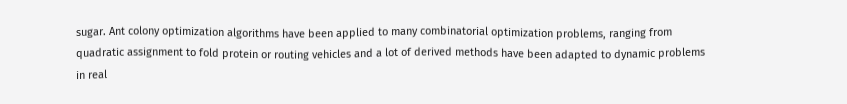sugar. Ant colony optimization algorithms have been applied to many combinatorial optimization problems, ranging from quadratic assignment to fold protein or routing vehicles and a lot of derived methods have been adapted to dynamic problems in real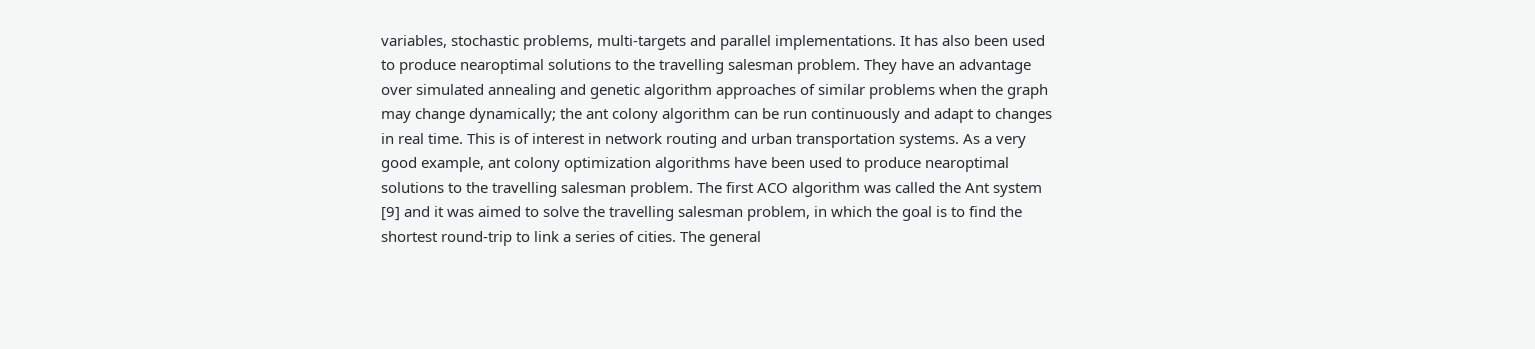variables, stochastic problems, multi-targets and parallel implementations. It has also been used to produce nearoptimal solutions to the travelling salesman problem. They have an advantage over simulated annealing and genetic algorithm approaches of similar problems when the graph may change dynamically; the ant colony algorithm can be run continuously and adapt to changes in real time. This is of interest in network routing and urban transportation systems. As a very good example, ant colony optimization algorithms have been used to produce nearoptimal solutions to the travelling salesman problem. The first ACO algorithm was called the Ant system [9] and it was aimed to solve the travelling salesman problem, in which the goal is to find the shortest round-trip to link a series of cities. The general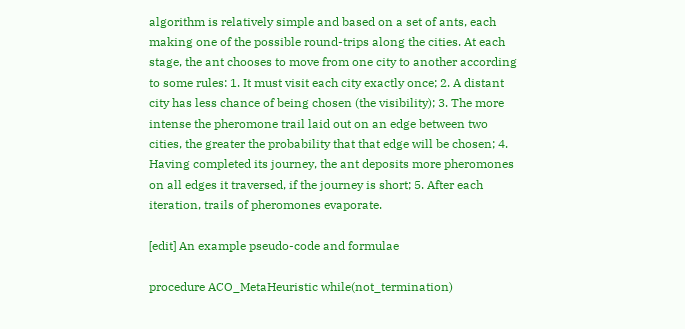algorithm is relatively simple and based on a set of ants, each making one of the possible round-trips along the cities. At each stage, the ant chooses to move from one city to another according to some rules: 1. It must visit each city exactly once; 2. A distant city has less chance of being chosen (the visibility); 3. The more intense the pheromone trail laid out on an edge between two cities, the greater the probability that that edge will be chosen; 4. Having completed its journey, the ant deposits more pheromones on all edges it traversed, if the journey is short; 5. After each iteration, trails of pheromones evaporate.

[edit] An example pseudo-code and formulae

procedure ACO_MetaHeuristic while(not_termination)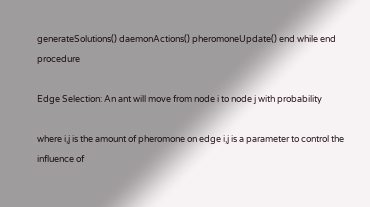generateSolutions() daemonActions() pheromoneUpdate() end while end procedure

Edge Selection: An ant will move from node i to node j with probability

where i,j is the amount of pheromone on edge i,j is a parameter to control the influence of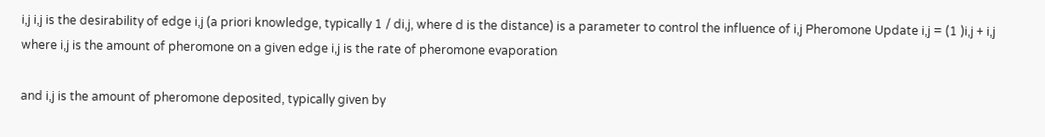i,j i,j is the desirability of edge i,j (a priori knowledge, typically 1 / di,j, where d is the distance) is a parameter to control the influence of i,j Pheromone Update i,j = (1 )i,j + i,j where i,j is the amount of pheromone on a given edge i,j is the rate of pheromone evaporation

and i,j is the amount of pheromone deposited, typically given by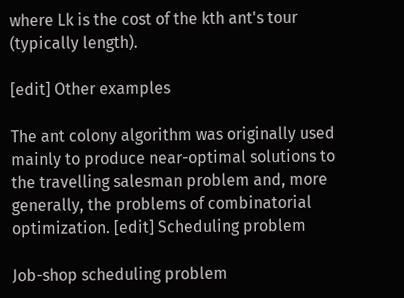where Lk is the cost of the kth ant's tour (typically length).

[edit] Other examples

The ant colony algorithm was originally used mainly to produce near-optimal solutions to the travelling salesman problem and, more generally, the problems of combinatorial optimization. [edit] Scheduling problem

Job-shop scheduling problem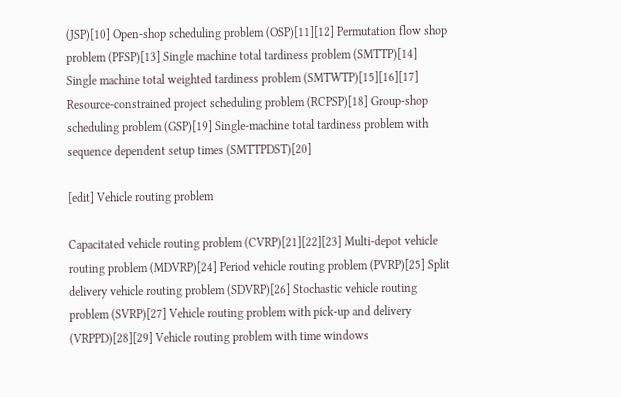(JSP)[10] Open-shop scheduling problem (OSP)[11][12] Permutation flow shop problem (PFSP)[13] Single machine total tardiness problem (SMTTP)[14] Single machine total weighted tardiness problem (SMTWTP)[15][16][17] Resource-constrained project scheduling problem (RCPSP)[18] Group-shop scheduling problem (GSP)[19] Single-machine total tardiness problem with sequence dependent setup times (SMTTPDST)[20]

[edit] Vehicle routing problem

Capacitated vehicle routing problem (CVRP)[21][22][23] Multi-depot vehicle routing problem (MDVRP)[24] Period vehicle routing problem (PVRP)[25] Split delivery vehicle routing problem (SDVRP)[26] Stochastic vehicle routing problem (SVRP)[27] Vehicle routing problem with pick-up and delivery (VRPPD)[28][29] Vehicle routing problem with time windows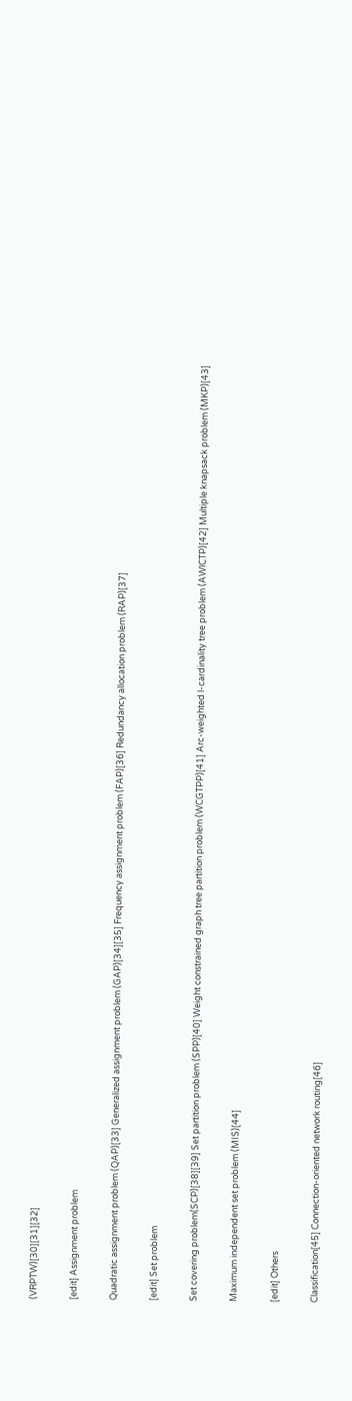(VRPTW)[30][31][32]

[edit] Assignment problem

Quadratic assignment problem (QAP)[33] Generalized assignment problem (GAP)[34][35] Frequency assignment problem (FAP)[36] Redundancy allocation problem (RAP)[37]

[edit] Set problem

Set covering problem(SCP)[38][39] Set partition problem (SPP)[40] Weight constrained graph tree partition problem (WCGTPP)[41] Arc-weighted l-cardinality tree problem (AWlCTP)[42] Multiple knapsack problem (MKP)[43]

Maximum independent set problem (MIS)[44]

[edit] Others

Classification[45] Connection-oriented network routing[46]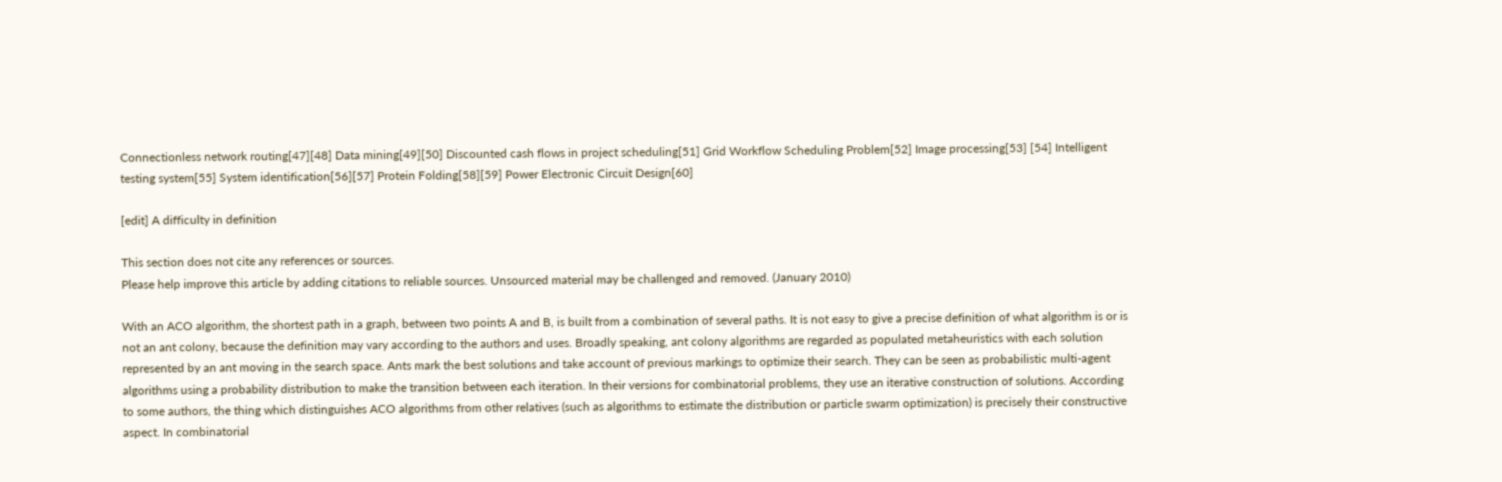Connectionless network routing[47][48] Data mining[49][50] Discounted cash flows in project scheduling[51] Grid Workflow Scheduling Problem[52] Image processing[53] [54] Intelligent testing system[55] System identification[56][57] Protein Folding[58][59] Power Electronic Circuit Design[60]

[edit] A difficulty in definition

This section does not cite any references or sources.
Please help improve this article by adding citations to reliable sources. Unsourced material may be challenged and removed. (January 2010)

With an ACO algorithm, the shortest path in a graph, between two points A and B, is built from a combination of several paths. It is not easy to give a precise definition of what algorithm is or is not an ant colony, because the definition may vary according to the authors and uses. Broadly speaking, ant colony algorithms are regarded as populated metaheuristics with each solution represented by an ant moving in the search space. Ants mark the best solutions and take account of previous markings to optimize their search. They can be seen as probabilistic multi-agent algorithms using a probability distribution to make the transition between each iteration. In their versions for combinatorial problems, they use an iterative construction of solutions. According to some authors, the thing which distinguishes ACO algorithms from other relatives (such as algorithms to estimate the distribution or particle swarm optimization) is precisely their constructive aspect. In combinatorial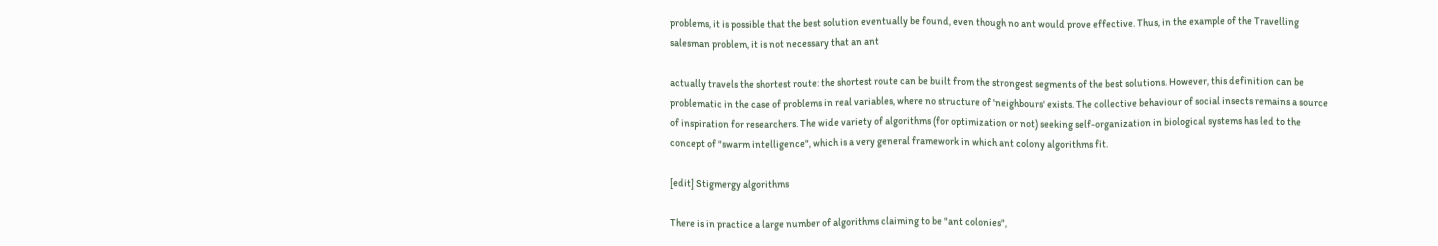problems, it is possible that the best solution eventually be found, even though no ant would prove effective. Thus, in the example of the Travelling salesman problem, it is not necessary that an ant

actually travels the shortest route: the shortest route can be built from the strongest segments of the best solutions. However, this definition can be problematic in the case of problems in real variables, where no structure of 'neighbours' exists. The collective behaviour of social insects remains a source of inspiration for researchers. The wide variety of algorithms (for optimization or not) seeking self-organization in biological systems has led to the concept of "swarm intelligence", which is a very general framework in which ant colony algorithms fit.

[edit] Stigmergy algorithms

There is in practice a large number of algorithms claiming to be "ant colonies",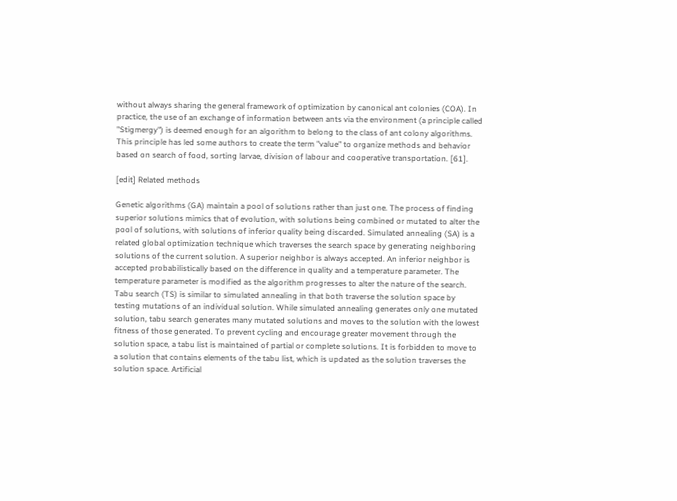without always sharing the general framework of optimization by canonical ant colonies (COA). In practice, the use of an exchange of information between ants via the environment (a principle called "Stigmergy") is deemed enough for an algorithm to belong to the class of ant colony algorithms. This principle has led some authors to create the term "value" to organize methods and behavior based on search of food, sorting larvae, division of labour and cooperative transportation. [61].

[edit] Related methods

Genetic algorithms (GA) maintain a pool of solutions rather than just one. The process of finding superior solutions mimics that of evolution, with solutions being combined or mutated to alter the pool of solutions, with solutions of inferior quality being discarded. Simulated annealing (SA) is a related global optimization technique which traverses the search space by generating neighboring solutions of the current solution. A superior neighbor is always accepted. An inferior neighbor is accepted probabilistically based on the difference in quality and a temperature parameter. The temperature parameter is modified as the algorithm progresses to alter the nature of the search. Tabu search (TS) is similar to simulated annealing in that both traverse the solution space by testing mutations of an individual solution. While simulated annealing generates only one mutated solution, tabu search generates many mutated solutions and moves to the solution with the lowest fitness of those generated. To prevent cycling and encourage greater movement through the solution space, a tabu list is maintained of partial or complete solutions. It is forbidden to move to a solution that contains elements of the tabu list, which is updated as the solution traverses the solution space. Artificial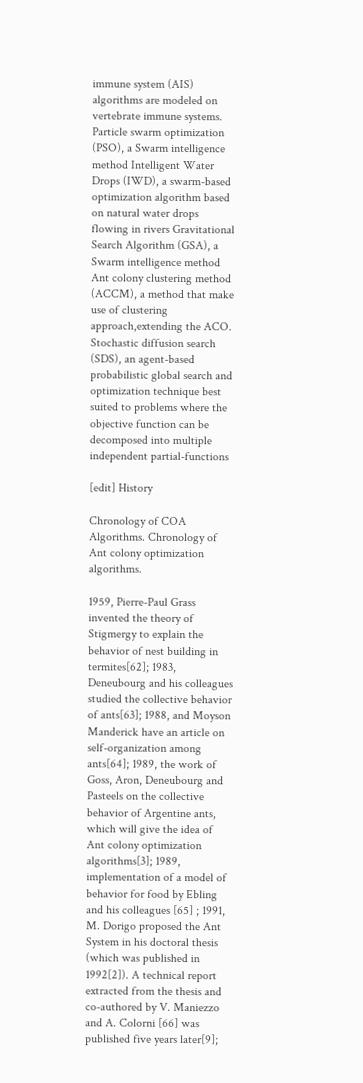immune system (AIS) algorithms are modeled on vertebrate immune systems. Particle swarm optimization (PSO), a Swarm intelligence method Intelligent Water Drops (IWD), a swarm-based optimization algorithm based on natural water drops flowing in rivers Gravitational Search Algorithm (GSA), a Swarm intelligence method Ant colony clustering method (ACCM), a method that make use of clustering approach,extending the ACO. Stochastic diffusion search (SDS), an agent-based probabilistic global search and optimization technique best suited to problems where the objective function can be decomposed into multiple independent partial-functions

[edit] History

Chronology of COA Algorithms. Chronology of Ant colony optimization algorithms.

1959, Pierre-Paul Grass invented the theory of Stigmergy to explain the behavior of nest building in termites[62]; 1983, Deneubourg and his colleagues studied the collective behavior of ants[63]; 1988, and Moyson Manderick have an article on self-organization among ants[64]; 1989, the work of Goss, Aron, Deneubourg and Pasteels on the collective behavior of Argentine ants, which will give the idea of Ant colony optimization algorithms[3]; 1989, implementation of a model of behavior for food by Ebling and his colleagues [65] ; 1991, M. Dorigo proposed the Ant System in his doctoral thesis (which was published in 1992[2]). A technical report extracted from the thesis and co-authored by V. Maniezzo and A. Colorni [66] was published five years later[9];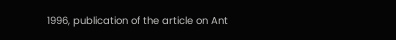1996, publication of the article on Ant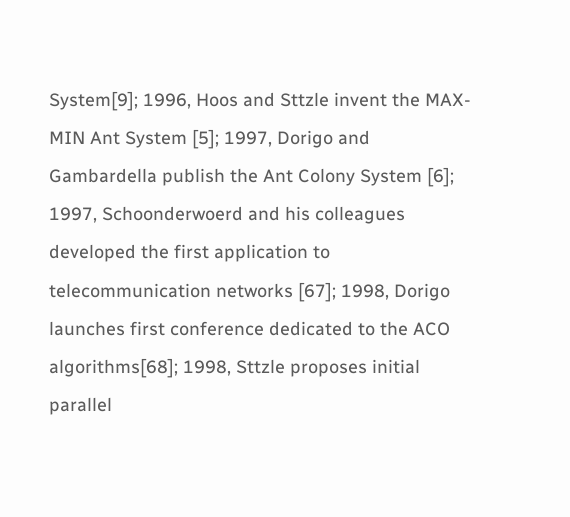System[9]; 1996, Hoos and Sttzle invent the MAX-MIN Ant System [5]; 1997, Dorigo and Gambardella publish the Ant Colony System [6]; 1997, Schoonderwoerd and his colleagues developed the first application to telecommunication networks [67]; 1998, Dorigo launches first conference dedicated to the ACO algorithms[68]; 1998, Sttzle proposes initial parallel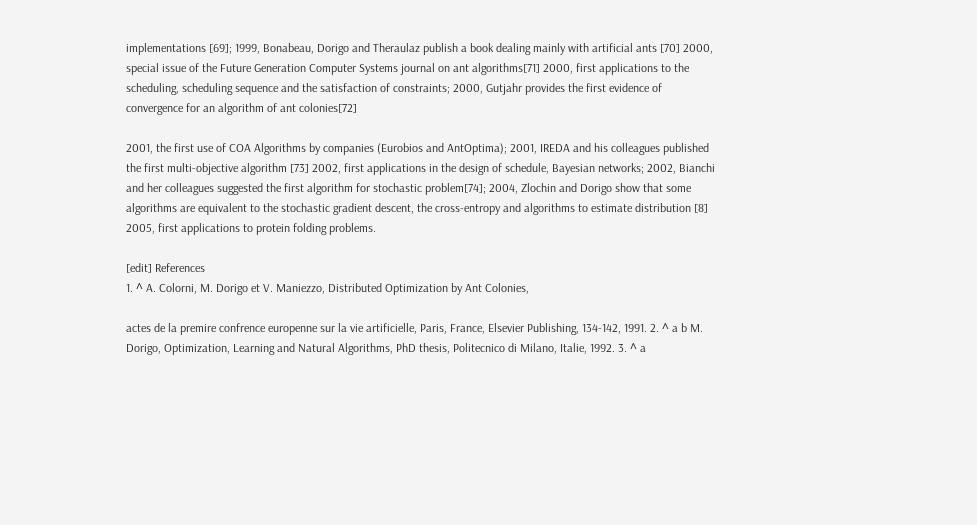implementations [69]; 1999, Bonabeau, Dorigo and Theraulaz publish a book dealing mainly with artificial ants [70] 2000, special issue of the Future Generation Computer Systems journal on ant algorithms[71] 2000, first applications to the scheduling, scheduling sequence and the satisfaction of constraints; 2000, Gutjahr provides the first evidence of convergence for an algorithm of ant colonies[72]

2001, the first use of COA Algorithms by companies (Eurobios and AntOptima); 2001, IREDA and his colleagues published the first multi-objective algorithm [73] 2002, first applications in the design of schedule, Bayesian networks; 2002, Bianchi and her colleagues suggested the first algorithm for stochastic problem[74]; 2004, Zlochin and Dorigo show that some algorithms are equivalent to the stochastic gradient descent, the cross-entropy and algorithms to estimate distribution [8] 2005, first applications to protein folding problems.

[edit] References
1. ^ A. Colorni, M. Dorigo et V. Maniezzo, Distributed Optimization by Ant Colonies,

actes de la premire confrence europenne sur la vie artificielle, Paris, France, Elsevier Publishing, 134-142, 1991. 2. ^ a b M. Dorigo, Optimization, Learning and Natural Algorithms, PhD thesis, Politecnico di Milano, Italie, 1992. 3. ^ a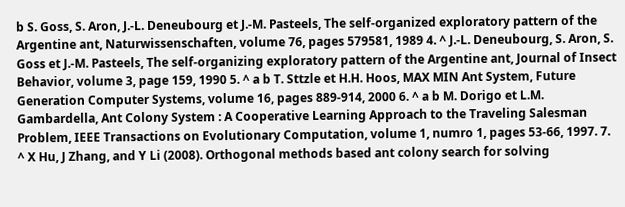b S. Goss, S. Aron, J.-L. Deneubourg et J.-M. Pasteels, The self-organized exploratory pattern of the Argentine ant, Naturwissenschaften, volume 76, pages 579581, 1989 4. ^ J.-L. Deneubourg, S. Aron, S. Goss et J.-M. Pasteels, The self-organizing exploratory pattern of the Argentine ant, Journal of Insect Behavior, volume 3, page 159, 1990 5. ^ a b T. Sttzle et H.H. Hoos, MAX MIN Ant System, Future Generation Computer Systems, volume 16, pages 889-914, 2000 6. ^ a b M. Dorigo et L.M. Gambardella, Ant Colony System : A Cooperative Learning Approach to the Traveling Salesman Problem, IEEE Transactions on Evolutionary Computation, volume 1, numro 1, pages 53-66, 1997. 7. ^ X Hu, J Zhang, and Y Li (2008). Orthogonal methods based ant colony search for solving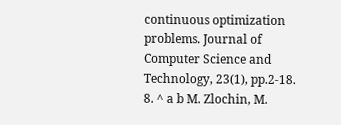continuous optimization problems. Journal of Computer Science and Technology, 23(1), pp.2-18. 8. ^ a b M. Zlochin, M.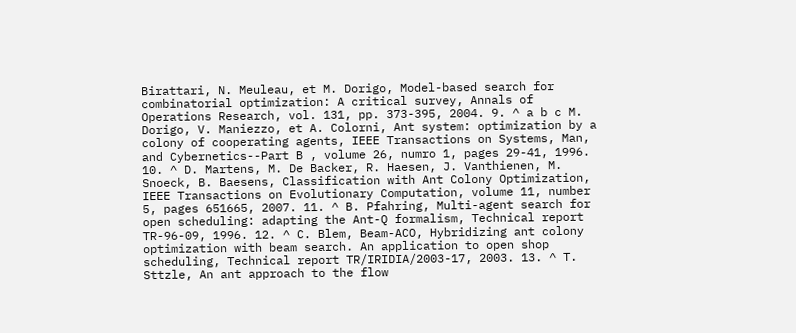Birattari, N. Meuleau, et M. Dorigo, Model-based search for combinatorial optimization: A critical survey, Annals of Operations Research, vol. 131, pp. 373-395, 2004. 9. ^ a b c M. Dorigo, V. Maniezzo, et A. Colorni, Ant system: optimization by a colony of cooperating agents, IEEE Transactions on Systems, Man, and Cybernetics--Part B , volume 26, numro 1, pages 29-41, 1996. 10. ^ D. Martens, M. De Backer, R. Haesen, J. Vanthienen, M. Snoeck, B. Baesens, Classification with Ant Colony Optimization, IEEE Transactions on Evolutionary Computation, volume 11, number 5, pages 651665, 2007. 11. ^ B. Pfahring, Multi-agent search for open scheduling: adapting the Ant-Q formalism, Technical report TR-96-09, 1996. 12. ^ C. Blem, Beam-ACO, Hybridizing ant colony optimization with beam search. An application to open shop scheduling, Technical report TR/IRIDIA/2003-17, 2003. 13. ^ T. Sttzle, An ant approach to the flow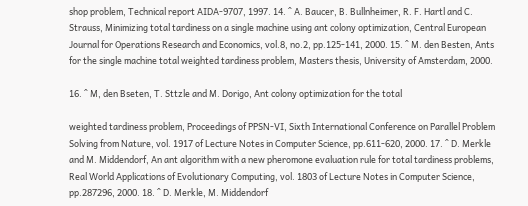shop problem, Technical report AIDA-9707, 1997. 14. ^ A. Baucer, B. Bullnheimer, R. F. Hartl and C. Strauss, Minimizing total tardiness on a single machine using ant colony optimization, Central European Journal for Operations Research and Economics, vol.8, no.2, pp.125-141, 2000. 15. ^ M. den Besten, Ants for the single machine total weighted tardiness problem, Masters thesis, University of Amsterdam, 2000.

16. ^ M, den Bseten, T. Sttzle and M. Dorigo, Ant colony optimization for the total

weighted tardiness problem, Proceedings of PPSN-VI, Sixth International Conference on Parallel Problem Solving from Nature, vol. 1917 of Lecture Notes in Computer Science, pp.611-620, 2000. 17. ^ D. Merkle and M. Middendorf, An ant algorithm with a new pheromone evaluation rule for total tardiness problems, Real World Applications of Evolutionary Computing, vol. 1803 of Lecture Notes in Computer Science, pp.287296, 2000. 18. ^ D. Merkle, M. Middendorf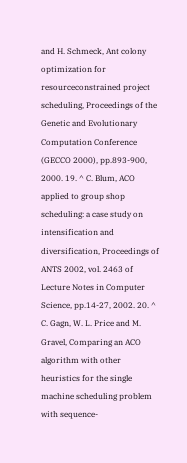and H. Schmeck, Ant colony optimization for resourceconstrained project scheduling, Proceedings of the Genetic and Evolutionary Computation Conference (GECCO 2000), pp.893-900, 2000. 19. ^ C. Blum, ACO applied to group shop scheduling: a case study on intensification and diversification, Proceedings of ANTS 2002, vol. 2463 of Lecture Notes in Computer Science, pp.14-27, 2002. 20. ^ C. Gagn, W. L. Price and M. Gravel, Comparing an ACO algorithm with other heuristics for the single machine scheduling problem with sequence-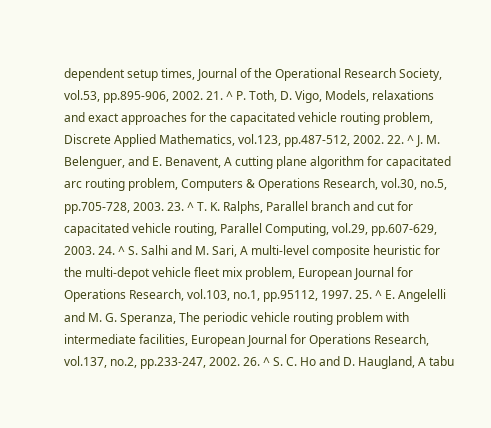dependent setup times, Journal of the Operational Research Society, vol.53, pp.895-906, 2002. 21. ^ P. Toth, D. Vigo, Models, relaxations and exact approaches for the capacitated vehicle routing problem, Discrete Applied Mathematics, vol.123, pp.487-512, 2002. 22. ^ J. M. Belenguer, and E. Benavent, A cutting plane algorithm for capacitated arc routing problem, Computers & Operations Research, vol.30, no.5, pp.705-728, 2003. 23. ^ T. K. Ralphs, Parallel branch and cut for capacitated vehicle routing, Parallel Computing, vol.29, pp.607-629, 2003. 24. ^ S. Salhi and M. Sari, A multi-level composite heuristic for the multi-depot vehicle fleet mix problem, European Journal for Operations Research, vol.103, no.1, pp.95112, 1997. 25. ^ E. Angelelli and M. G. Speranza, The periodic vehicle routing problem with intermediate facilities, European Journal for Operations Research, vol.137, no.2, pp.233-247, 2002. 26. ^ S. C. Ho and D. Haugland, A tabu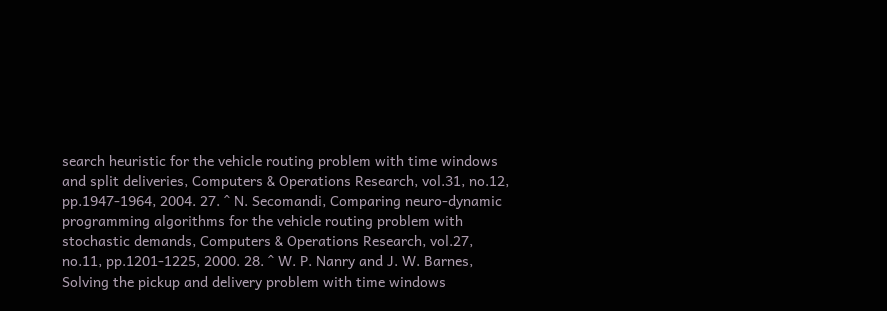search heuristic for the vehicle routing problem with time windows and split deliveries, Computers & Operations Research, vol.31, no.12, pp.1947-1964, 2004. 27. ^ N. Secomandi, Comparing neuro-dynamic programming algorithms for the vehicle routing problem with stochastic demands, Computers & Operations Research, vol.27, no.11, pp.1201-1225, 2000. 28. ^ W. P. Nanry and J. W. Barnes, Solving the pickup and delivery problem with time windows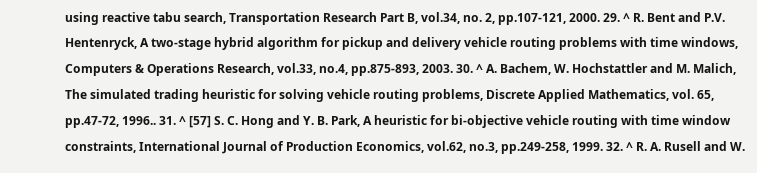using reactive tabu search, Transportation Research Part B, vol.34, no. 2, pp.107-121, 2000. 29. ^ R. Bent and P.V. Hentenryck, A two-stage hybrid algorithm for pickup and delivery vehicle routing problems with time windows, Computers & Operations Research, vol.33, no.4, pp.875-893, 2003. 30. ^ A. Bachem, W. Hochstattler and M. Malich, The simulated trading heuristic for solving vehicle routing problems, Discrete Applied Mathematics, vol. 65, pp.47-72, 1996.. 31. ^ [57] S. C. Hong and Y. B. Park, A heuristic for bi-objective vehicle routing with time window constraints, International Journal of Production Economics, vol.62, no.3, pp.249-258, 1999. 32. ^ R. A. Rusell and W.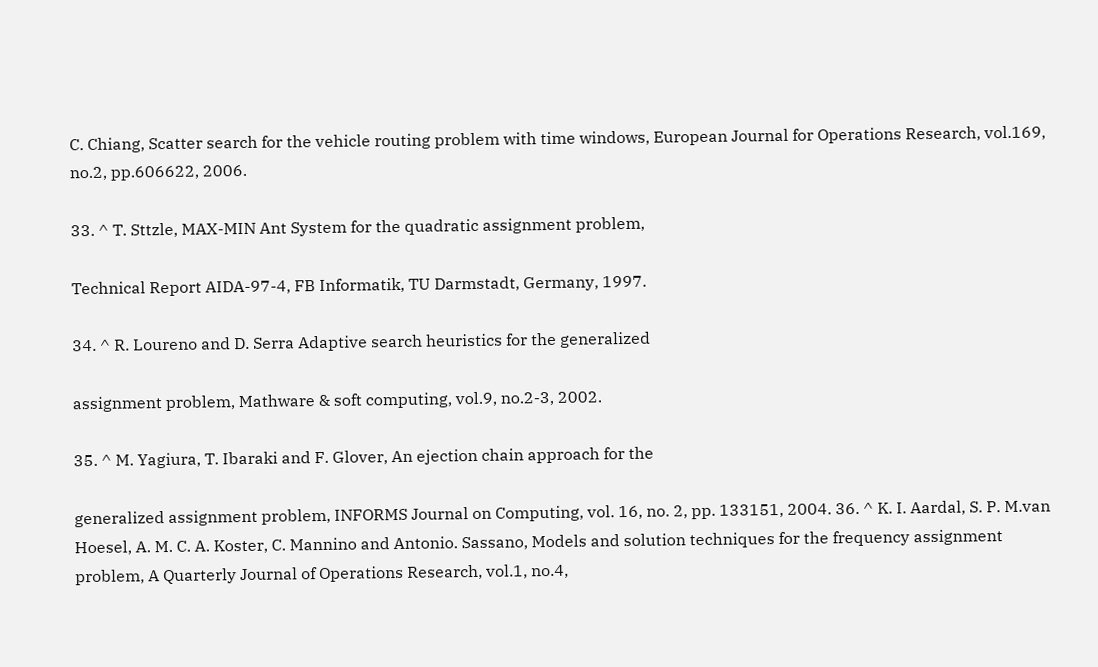C. Chiang, Scatter search for the vehicle routing problem with time windows, European Journal for Operations Research, vol.169, no.2, pp.606622, 2006.

33. ^ T. Sttzle, MAX-MIN Ant System for the quadratic assignment problem,

Technical Report AIDA-97-4, FB Informatik, TU Darmstadt, Germany, 1997.

34. ^ R. Loureno and D. Serra Adaptive search heuristics for the generalized

assignment problem, Mathware & soft computing, vol.9, no.2-3, 2002.

35. ^ M. Yagiura, T. Ibaraki and F. Glover, An ejection chain approach for the

generalized assignment problem, INFORMS Journal on Computing, vol. 16, no. 2, pp. 133151, 2004. 36. ^ K. I. Aardal, S. P. M.van Hoesel, A. M. C. A. Koster, C. Mannino and Antonio. Sassano, Models and solution techniques for the frequency assignment problem, A Quarterly Journal of Operations Research, vol.1, no.4,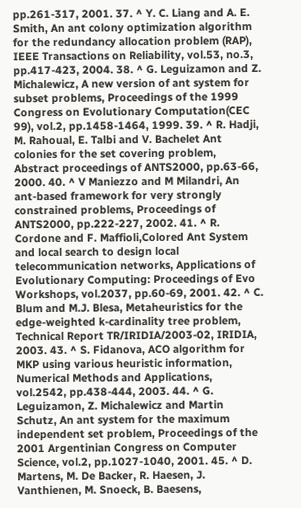pp.261-317, 2001. 37. ^ Y. C. Liang and A. E. Smith, An ant colony optimization algorithm for the redundancy allocation problem (RAP), IEEE Transactions on Reliability, vol.53, no.3, pp.417-423, 2004. 38. ^ G. Leguizamon and Z. Michalewicz, A new version of ant system for subset problems, Proceedings of the 1999 Congress on Evolutionary Computation(CEC 99), vol.2, pp.1458-1464, 1999. 39. ^ R. Hadji, M. Rahoual, E. Talbi and V. Bachelet Ant colonies for the set covering problem, Abstract proceedings of ANTS2000, pp.63-66, 2000. 40. ^ V Maniezzo and M Milandri, An ant-based framework for very strongly constrained problems, Proceedings of ANTS2000, pp.222-227, 2002. 41. ^ R. Cordone and F. Maffioli,Colored Ant System and local search to design local telecommunication networks, Applications of Evolutionary Computing: Proceedings of Evo Workshops, vol.2037, pp.60-69, 2001. 42. ^ C. Blum and M.J. Blesa, Metaheuristics for the edge-weighted k-cardinality tree problem, Technical Report TR/IRIDIA/2003-02, IRIDIA, 2003. 43. ^ S. Fidanova, ACO algorithm for MKP using various heuristic information, Numerical Methods and Applications, vol.2542, pp.438-444, 2003. 44. ^ G. Leguizamon, Z. Michalewicz and Martin Schutz, An ant system for the maximum independent set problem, Proceedings of the 2001 Argentinian Congress on Computer Science, vol.2, pp.1027-1040, 2001. 45. ^ D. Martens, M. De Backer, R. Haesen, J. Vanthienen, M. Snoeck, B. Baesens,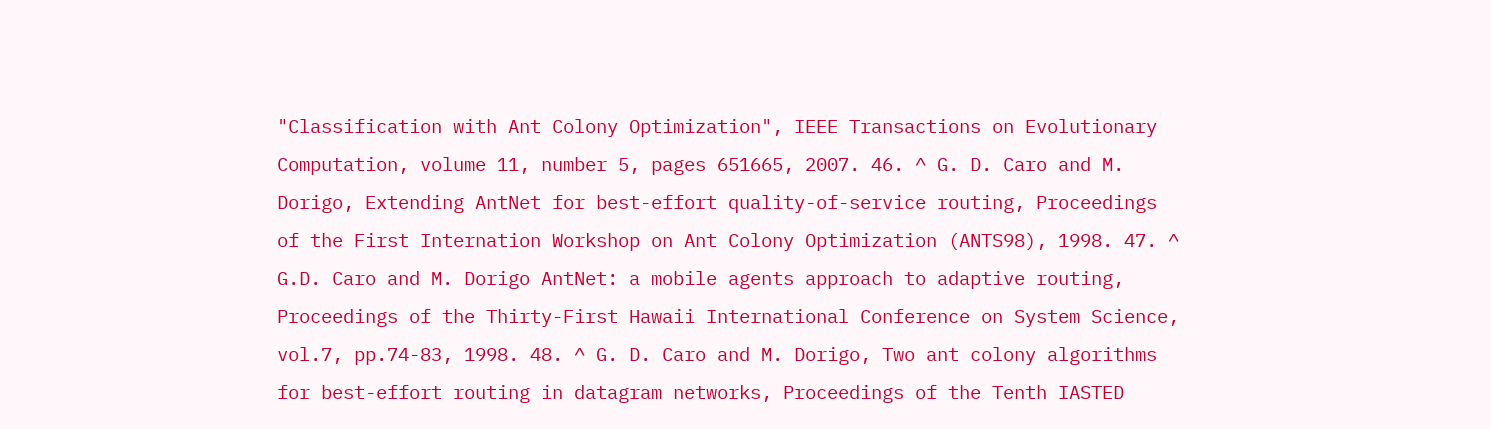"Classification with Ant Colony Optimization", IEEE Transactions on Evolutionary Computation, volume 11, number 5, pages 651665, 2007. 46. ^ G. D. Caro and M. Dorigo, Extending AntNet for best-effort quality-of-service routing, Proceedings of the First Internation Workshop on Ant Colony Optimization (ANTS98), 1998. 47. ^ G.D. Caro and M. Dorigo AntNet: a mobile agents approach to adaptive routing, Proceedings of the Thirty-First Hawaii International Conference on System Science, vol.7, pp.74-83, 1998. 48. ^ G. D. Caro and M. Dorigo, Two ant colony algorithms for best-effort routing in datagram networks, Proceedings of the Tenth IASTED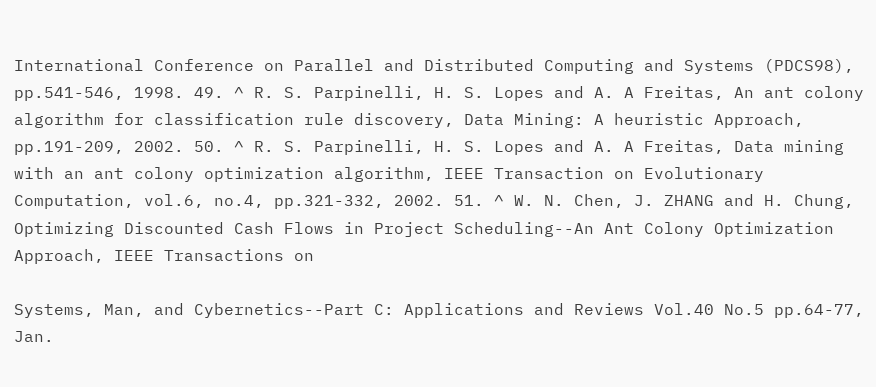International Conference on Parallel and Distributed Computing and Systems (PDCS98), pp.541-546, 1998. 49. ^ R. S. Parpinelli, H. S. Lopes and A. A Freitas, An ant colony algorithm for classification rule discovery, Data Mining: A heuristic Approach, pp.191-209, 2002. 50. ^ R. S. Parpinelli, H. S. Lopes and A. A Freitas, Data mining with an ant colony optimization algorithm, IEEE Transaction on Evolutionary Computation, vol.6, no.4, pp.321-332, 2002. 51. ^ W. N. Chen, J. ZHANG and H. Chung, Optimizing Discounted Cash Flows in Project Scheduling--An Ant Colony Optimization Approach, IEEE Transactions on

Systems, Man, and Cybernetics--Part C: Applications and Reviews Vol.40 No.5 pp.64-77, Jan.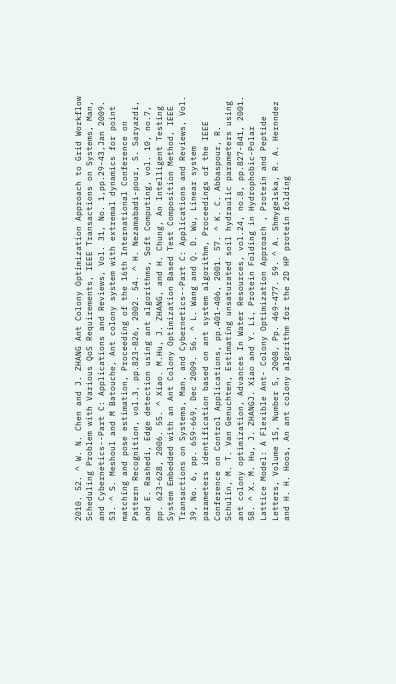2010. 52. ^ W. N. Chen and J. ZHANG Ant Colony Optimization Approach to Grid Workflow Scheduling Problem with Various QoS Requirements, IEEE Transactions on Systems, Man, and Cybernetics--Part C: Applications and Reviews, Vol. 31, No. 1,pp.29-43,Jan 2009. 53. ^ S. Meshoul and M Batouche, Ant colony system with extremal dynamics for point matching and pose estimation, Proceeding of the 16th International Conference on Pattern Recognition, vol.3, pp.823-826, 2002. 54. ^ H. Nezamabadi-pour, S. Saryazdi, and E. Rashedi, Edge detection using ant algorithms, Soft Computing, vol. 10, no.7, pp. 623-628, 2006. 55. ^ Xiao. M.Hu, J. ZHANG, and H. Chung, An Intelligent Testing System Embedded with an Ant Colony Optimization Based Test Composition Method, IEEE Transactions on Systems, Man, and Cybernetics--Part C: Applications and Reviews, Vol. 39, No. 6, pp. 659-669, Dec 2009. 56. ^ L. Wang and Q. D. Wu, Linear system parameters identification based on ant system algorithm, Proceedings of the IEEE Conference on Control Applications, pp.401-406, 2001. 57. ^ K. C. Abbaspour, R. Schulin, M. T. Van Genuchten, Estimating unsaturated soil hydraulic parameters using ant colony optimization, Advances In Water Resources, vol.24, no.8, pp.827-841, 2001. 58. ^ X. M. Hu, J. ZHANGJ. Xiao and Y. Li, Protein Folding in Hydrophobic-Polar Lattice Model: A Flexible Ant- Colony Optimization Approach , Protein and Peptide Letters, Volume 15, Number 5, 2008, Pp. 469-477. 59. ^ A. Shmygelska, R. A. Hernndez and H. H. Hoos, An ant colony algorithm for the 2D HP protein folding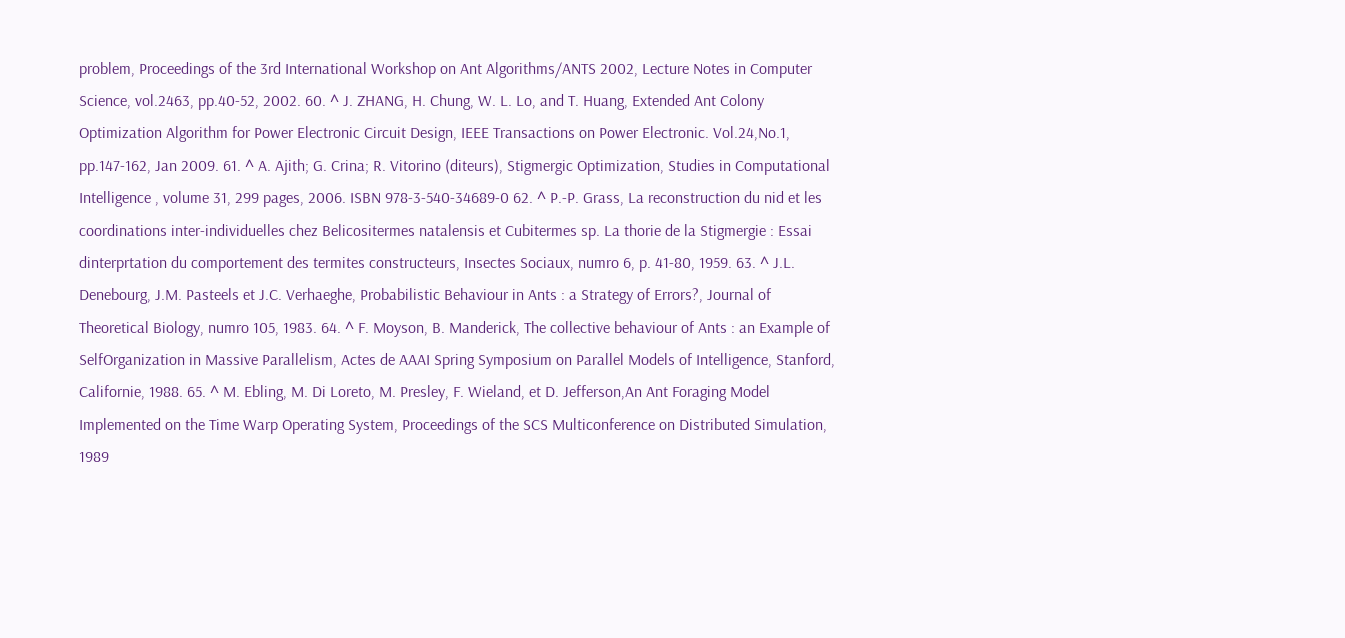problem, Proceedings of the 3rd International Workshop on Ant Algorithms/ANTS 2002, Lecture Notes in Computer Science, vol.2463, pp.40-52, 2002. 60. ^ J. ZHANG, H. Chung, W. L. Lo, and T. Huang, Extended Ant Colony Optimization Algorithm for Power Electronic Circuit Design, IEEE Transactions on Power Electronic. Vol.24,No.1, pp.147-162, Jan 2009. 61. ^ A. Ajith; G. Crina; R. Vitorino (diteurs), Stigmergic Optimization, Studies in Computational Intelligence , volume 31, 299 pages, 2006. ISBN 978-3-540-34689-0 62. ^ P.-P. Grass, La reconstruction du nid et les coordinations inter-individuelles chez Belicositermes natalensis et Cubitermes sp. La thorie de la Stigmergie : Essai dinterprtation du comportement des termites constructeurs, Insectes Sociaux, numro 6, p. 41-80, 1959. 63. ^ J.L. Denebourg, J.M. Pasteels et J.C. Verhaeghe, Probabilistic Behaviour in Ants : a Strategy of Errors?, Journal of Theoretical Biology, numro 105, 1983. 64. ^ F. Moyson, B. Manderick, The collective behaviour of Ants : an Example of SelfOrganization in Massive Parallelism, Actes de AAAI Spring Symposium on Parallel Models of Intelligence, Stanford, Californie, 1988. 65. ^ M. Ebling, M. Di Loreto, M. Presley, F. Wieland, et D. Jefferson,An Ant Foraging Model Implemented on the Time Warp Operating System, Proceedings of the SCS Multiconference on Distributed Simulation, 1989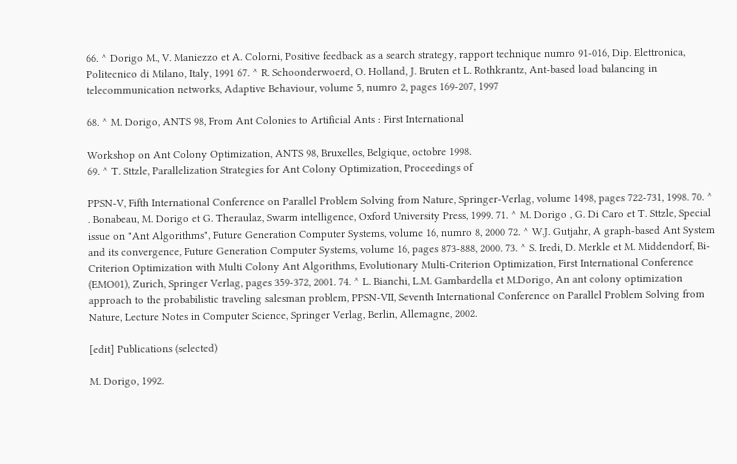66. ^ Dorigo M., V. Maniezzo et A. Colorni, Positive feedback as a search strategy, rapport technique numro 91-016, Dip. Elettronica, Politecnico di Milano, Italy, 1991 67. ^ R. Schoonderwoerd, O. Holland, J. Bruten et L. Rothkrantz, Ant-based load balancing in telecommunication networks, Adaptive Behaviour, volume 5, numro 2, pages 169-207, 1997

68. ^ M. Dorigo, ANTS 98, From Ant Colonies to Artificial Ants : First International

Workshop on Ant Colony Optimization, ANTS 98, Bruxelles, Belgique, octobre 1998.
69. ^ T. Sttzle, Parallelization Strategies for Ant Colony Optimization, Proceedings of

PPSN-V, Fifth International Conference on Parallel Problem Solving from Nature, Springer-Verlag, volume 1498, pages 722-731, 1998. 70. ^ . Bonabeau, M. Dorigo et G. Theraulaz, Swarm intelligence, Oxford University Press, 1999. 71. ^ M. Dorigo , G. Di Caro et T. Sttzle, Special issue on "Ant Algorithms", Future Generation Computer Systems, volume 16, numro 8, 2000 72. ^ W.J. Gutjahr, A graph-based Ant System and its convergence, Future Generation Computer Systems, volume 16, pages 873-888, 2000. 73. ^ S. Iredi, D. Merkle et M. Middendorf, Bi-Criterion Optimization with Multi Colony Ant Algorithms, Evolutionary Multi-Criterion Optimization, First International Conference (EMO01), Zurich, Springer Verlag, pages 359-372, 2001. 74. ^ L. Bianchi, L.M. Gambardella et M.Dorigo, An ant colony optimization approach to the probabilistic traveling salesman problem, PPSN-VII, Seventh International Conference on Parallel Problem Solving from Nature, Lecture Notes in Computer Science, Springer Verlag, Berlin, Allemagne, 2002.

[edit] Publications (selected)

M. Dorigo, 1992.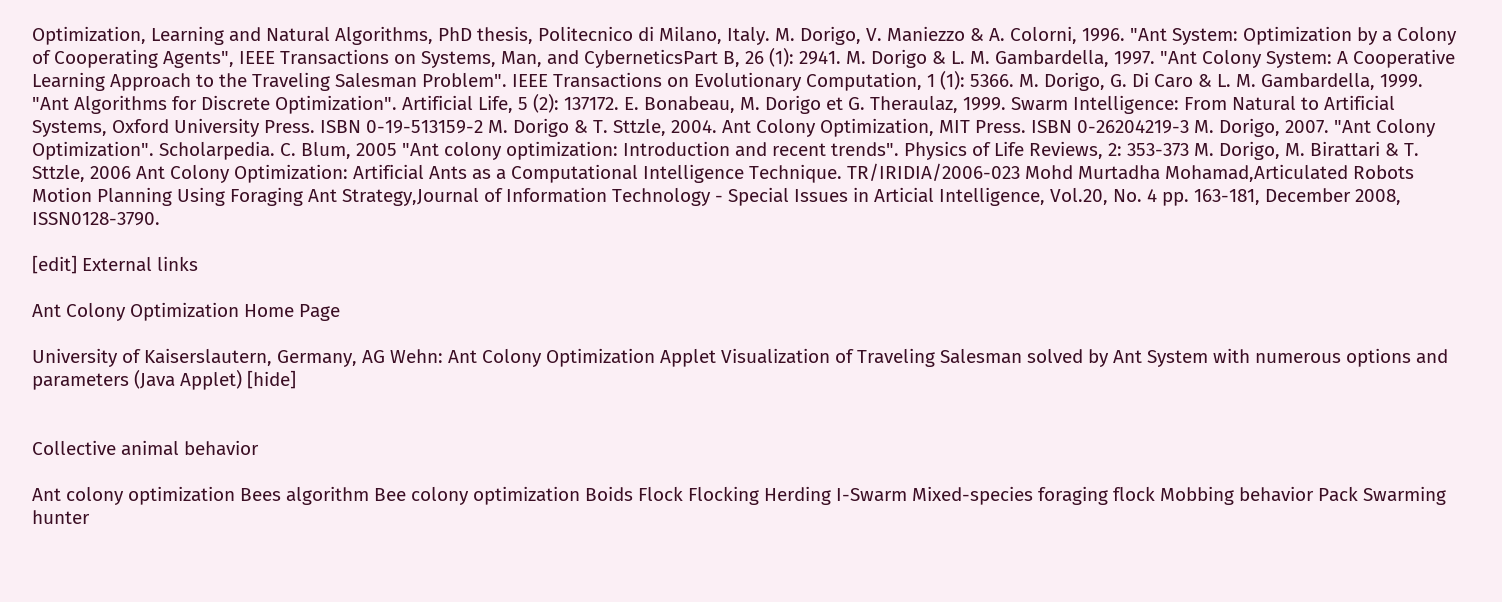Optimization, Learning and Natural Algorithms, PhD thesis, Politecnico di Milano, Italy. M. Dorigo, V. Maniezzo & A. Colorni, 1996. "Ant System: Optimization by a Colony of Cooperating Agents", IEEE Transactions on Systems, Man, and CyberneticsPart B, 26 (1): 2941. M. Dorigo & L. M. Gambardella, 1997. "Ant Colony System: A Cooperative Learning Approach to the Traveling Salesman Problem". IEEE Transactions on Evolutionary Computation, 1 (1): 5366. M. Dorigo, G. Di Caro & L. M. Gambardella, 1999. "Ant Algorithms for Discrete Optimization". Artificial Life, 5 (2): 137172. E. Bonabeau, M. Dorigo et G. Theraulaz, 1999. Swarm Intelligence: From Natural to Artificial Systems, Oxford University Press. ISBN 0-19-513159-2 M. Dorigo & T. Sttzle, 2004. Ant Colony Optimization, MIT Press. ISBN 0-26204219-3 M. Dorigo, 2007. "Ant Colony Optimization". Scholarpedia. C. Blum, 2005 "Ant colony optimization: Introduction and recent trends". Physics of Life Reviews, 2: 353-373 M. Dorigo, M. Birattari & T. Sttzle, 2006 Ant Colony Optimization: Artificial Ants as a Computational Intelligence Technique. TR/IRIDIA/2006-023 Mohd Murtadha Mohamad,Articulated Robots Motion Planning Using Foraging Ant Strategy,Journal of Information Technology - Special Issues in Articial Intelligence, Vol.20, No. 4 pp. 163-181, December 2008, ISSN0128-3790.

[edit] External links

Ant Colony Optimization Home Page

University of Kaiserslautern, Germany, AG Wehn: Ant Colony Optimization Applet Visualization of Traveling Salesman solved by Ant System with numerous options and parameters (Java Applet) [hide]


Collective animal behavior

Ant colony optimization Bees algorithm Bee colony optimization Boids Flock Flocking Herding I-Swarm Mixed-species foraging flock Mobbing behavior Pack Swarming hunter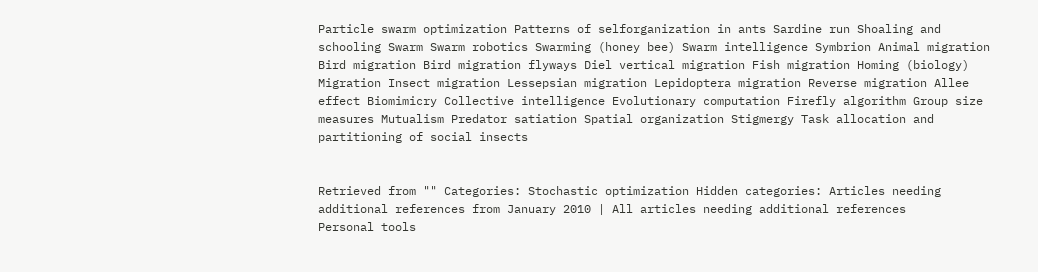Particle swarm optimization Patterns of selforganization in ants Sardine run Shoaling and schooling Swarm Swarm robotics Swarming (honey bee) Swarm intelligence Symbrion Animal migration Bird migration Bird migration flyways Diel vertical migration Fish migration Homing (biology) Migration Insect migration Lessepsian migration Lepidoptera migration Reverse migration Allee effect Biomimicry Collective intelligence Evolutionary computation Firefly algorithm Group size measures Mutualism Predator satiation Spatial organization Stigmergy Task allocation and partitioning of social insects


Retrieved from "" Categories: Stochastic optimization Hidden categories: Articles needing additional references from January 2010 | All articles needing additional references
Personal tools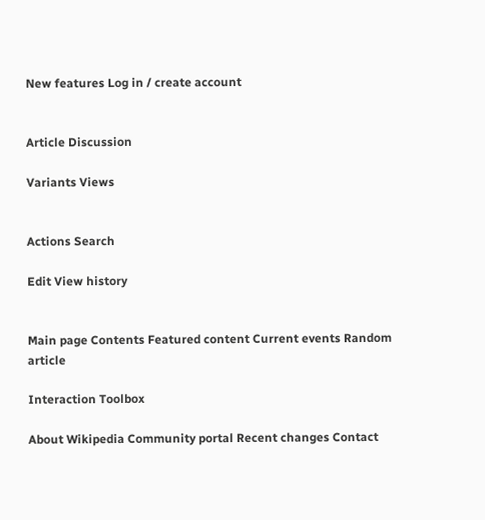New features Log in / create account


Article Discussion

Variants Views


Actions Search

Edit View history


Main page Contents Featured content Current events Random article

Interaction Toolbox

About Wikipedia Community portal Recent changes Contact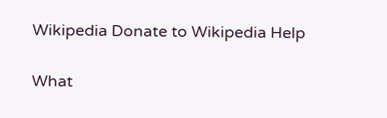Wikipedia Donate to Wikipedia Help

What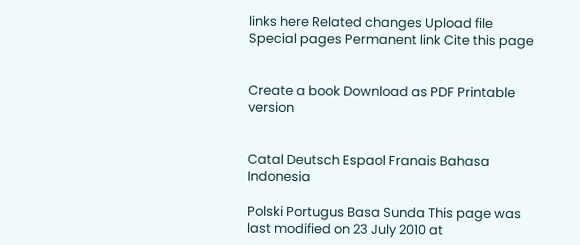links here Related changes Upload file Special pages Permanent link Cite this page


Create a book Download as PDF Printable version


Catal Deutsch Espaol Franais Bahasa Indonesia

Polski Portugus Basa Sunda This page was last modified on 23 July 2010 at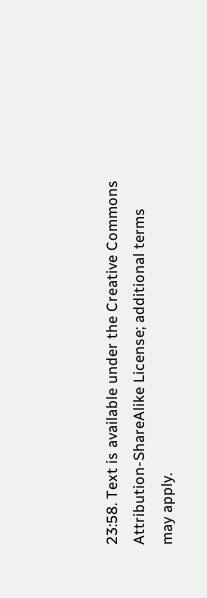23:58. Text is available under the Creative Commons Attribution-ShareAlike License; additional terms may apply.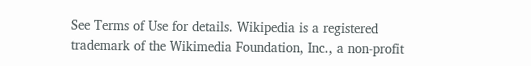See Terms of Use for details. Wikipedia is a registered trademark of the Wikimedia Foundation, Inc., a non-profit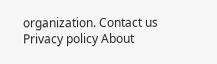organization. Contact us Privacy policy About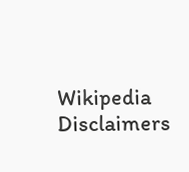Wikipedia Disclaimers